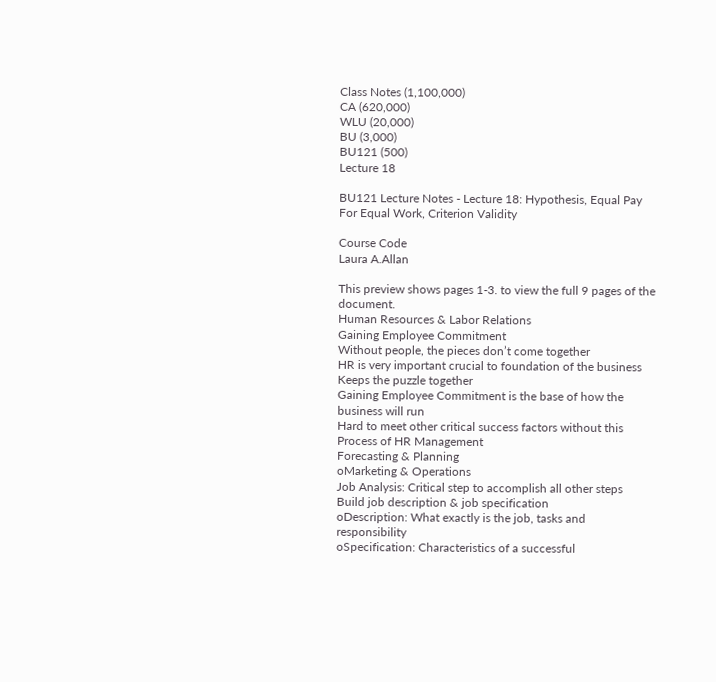Class Notes (1,100,000)
CA (620,000)
WLU (20,000)
BU (3,000)
BU121 (500)
Lecture 18

BU121 Lecture Notes - Lecture 18: Hypothesis, Equal Pay For Equal Work, Criterion Validity

Course Code
Laura A.Allan

This preview shows pages 1-3. to view the full 9 pages of the document.
Human Resources & Labor Relations
Gaining Employee Commitment
Without people, the pieces don’t come together
HR is very important crucial to foundation of the business
Keeps the puzzle together
Gaining Employee Commitment is the base of how the business will run
Hard to meet other critical success factors without this
Process of HR Management
Forecasting & Planning
oMarketing & Operations
Job Analysis: Critical step to accomplish all other steps
Build job description & job specification
oDescription: What exactly is the job, tasks and responsibility
oSpecification: Characteristics of a successful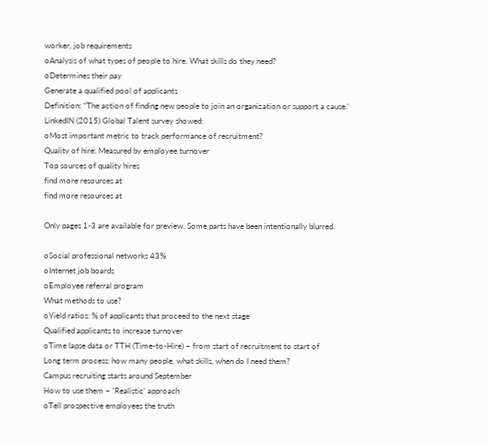worker, job requirements
oAnalysis of what types of people to hire. What skills do they need?
oDetermines their pay
Generate a qualified pool of applicants
Definition: “The action of finding new people to join an organization or support a cause.’
LinkedIN (2015) Global Talent survey showed:
oMost important metric to track performance of recruitment?
Quality of hire: Measured by employee turnover
Top sources of quality hires
find more resources at
find more resources at

Only pages 1-3 are available for preview. Some parts have been intentionally blurred.

oSocial professional networks 43%
oInternet job boards
oEmployee referral program
What methods to use?
oYield ratios: % of applicants that proceed to the next stage
Qualified applicants to increase turnover
oTime lapse data or TTH (Time-to-Hire) – from start of recruitment to start of
Long term process: how many people, what skills, when do I need them?
Campus recruiting starts around September
How to use them – ‘Realistic’ approach
oTell prospective employees the truth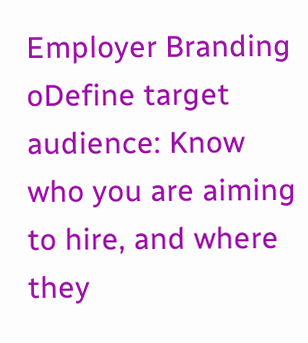Employer Branding
oDefine target audience: Know who you are aiming to hire, and where they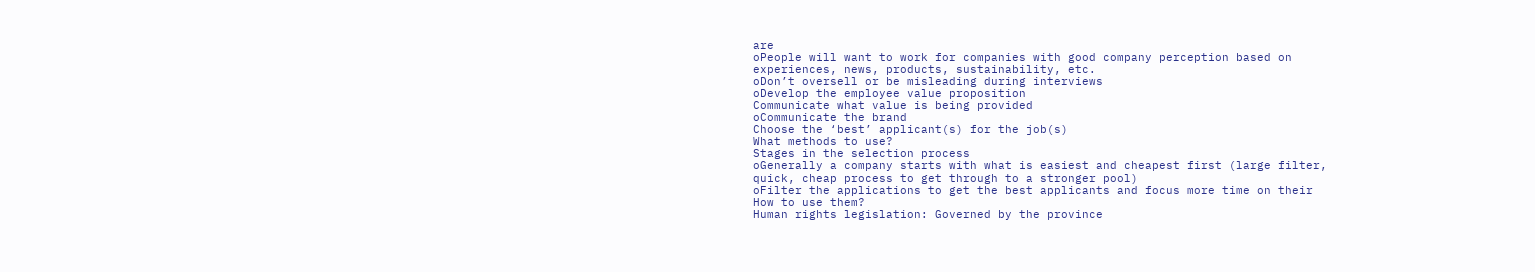are
oPeople will want to work for companies with good company perception based on
experiences, news, products, sustainability, etc.
oDon’t oversell or be misleading during interviews
oDevelop the employee value proposition
Communicate what value is being provided
oCommunicate the brand
Choose the ‘best’ applicant(s) for the job(s)
What methods to use?
Stages in the selection process
oGenerally a company starts with what is easiest and cheapest first (large filter,
quick, cheap process to get through to a stronger pool)
oFilter the applications to get the best applicants and focus more time on their
How to use them?
Human rights legislation: Governed by the province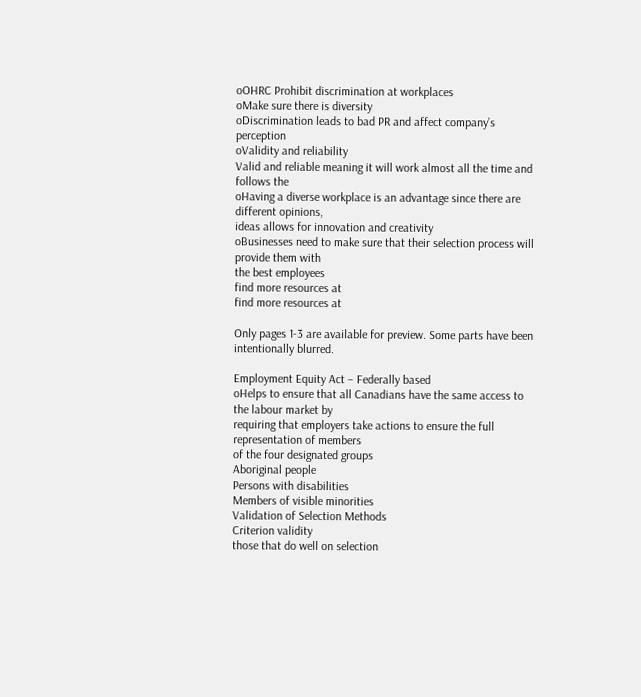oOHRC Prohibit discrimination at workplaces
oMake sure there is diversity
oDiscrimination leads to bad PR and affect company’s perception
oValidity and reliability
Valid and reliable meaning it will work almost all the time and follows the
oHaving a diverse workplace is an advantage since there are different opinions,
ideas allows for innovation and creativity
oBusinesses need to make sure that their selection process will provide them with
the best employees
find more resources at
find more resources at

Only pages 1-3 are available for preview. Some parts have been intentionally blurred.

Employment Equity Act – Federally based
oHelps to ensure that all Canadians have the same access to the labour market by
requiring that employers take actions to ensure the full representation of members
of the four designated groups
Aboriginal people
Persons with disabilities
Members of visible minorities
Validation of Selection Methods
Criterion validity
those that do well on selection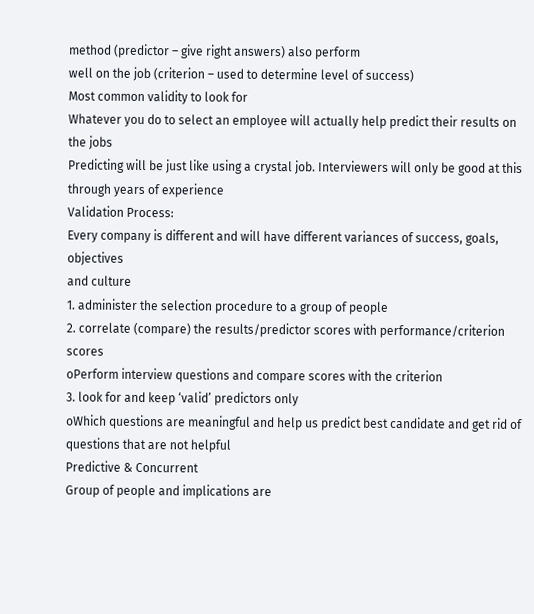method (predictor – give right answers) also perform
well on the job (criterion – used to determine level of success)
Most common validity to look for
Whatever you do to select an employee will actually help predict their results on the jobs
Predicting will be just like using a crystal job. Interviewers will only be good at this
through years of experience
Validation Process:
Every company is different and will have different variances of success, goals, objectives
and culture
1. administer the selection procedure to a group of people
2. correlate (compare) the results/predictor scores with performance/criterion scores
oPerform interview questions and compare scores with the criterion
3. look for and keep ‘valid’ predictors only
oWhich questions are meaningful and help us predict best candidate and get rid of
questions that are not helpful
Predictive & Concurrent
Group of people and implications are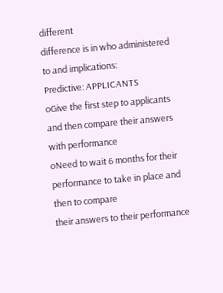different
difference is in who administered to and implications:
Predictive: APPLICANTS
oGive the first step to applicants and then compare their answers with performance
oNeed to wait 6 months for their performance to take in place and then to compare
their answers to their performance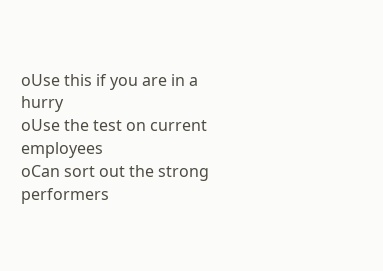oUse this if you are in a hurry
oUse the test on current employees
oCan sort out the strong performers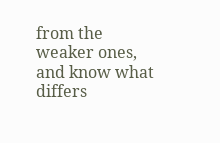from the weaker ones, and know what differs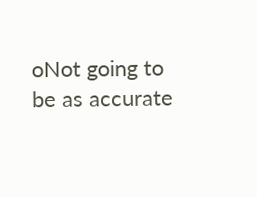oNot going to be as accurate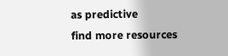as predictive
find more resources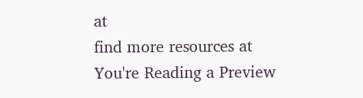at
find more resources at
You're Reading a Preview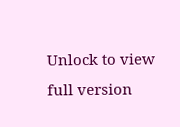Unlock to view full version